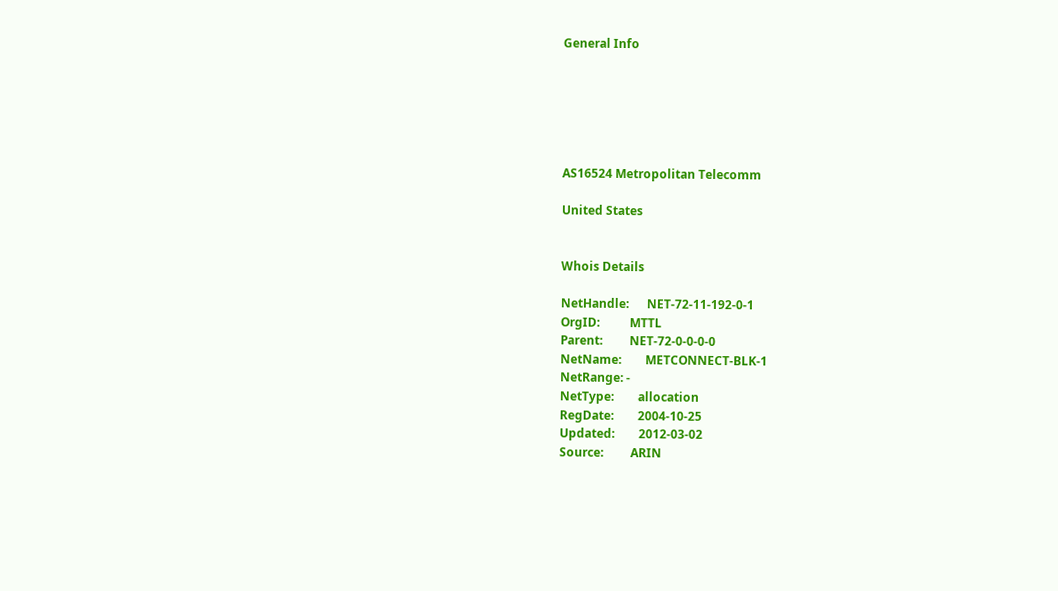General Info






AS16524 Metropolitan Telecomm

United States


Whois Details

NetHandle:      NET-72-11-192-0-1
OrgID:          MTTL
Parent:         NET-72-0-0-0-0
NetName:        METCONNECT-BLK-1
NetRange: -
NetType:        allocation
RegDate:        2004-10-25
Updated:        2012-03-02
Source:         ARIN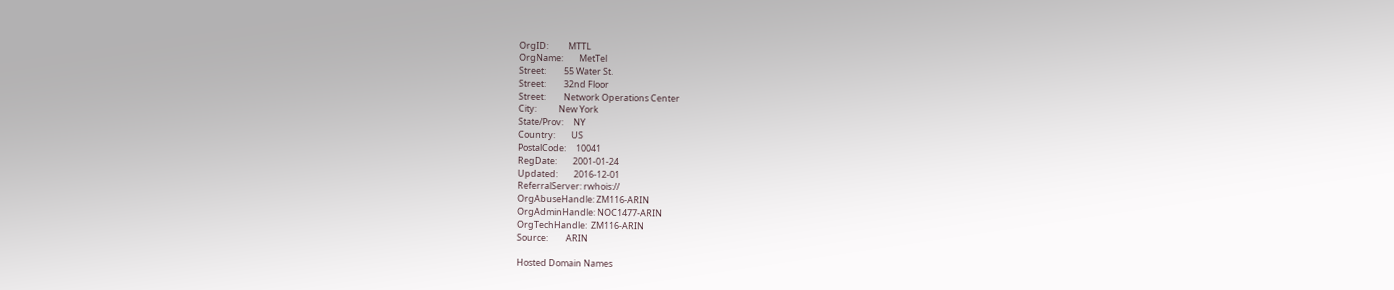OrgID:          MTTL
OrgName:        MetTel
Street:         55 Water St.
Street:         32nd Floor
Street:         Network Operations Center
City:           New York
State/Prov:     NY
Country:        US
PostalCode:     10041
RegDate:        2001-01-24
Updated:        2016-12-01
ReferralServer: rwhois://
OrgAbuseHandle: ZM116-ARIN
OrgAdminHandle: NOC1477-ARIN
OrgTechHandle:  ZM116-ARIN
Source:         ARIN

Hosted Domain Names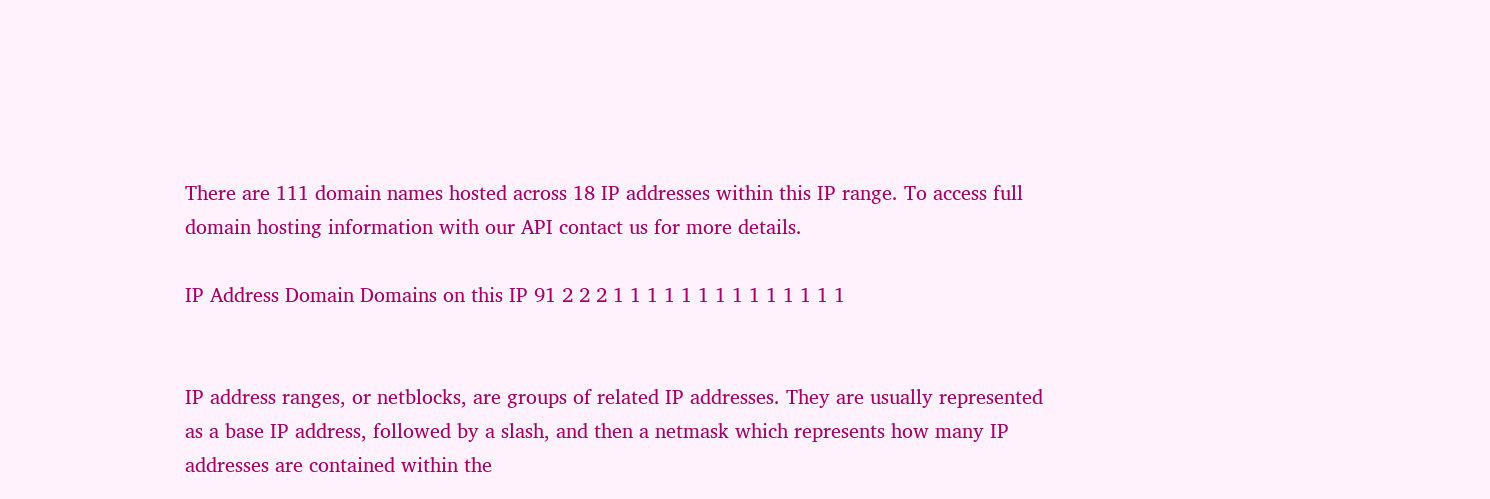There are 111 domain names hosted across 18 IP addresses within this IP range. To access full domain hosting information with our API contact us for more details.

IP Address Domain Domains on this IP 91 2 2 2 1 1 1 1 1 1 1 1 1 1 1 1 1 1


IP address ranges, or netblocks, are groups of related IP addresses. They are usually represented as a base IP address, followed by a slash, and then a netmask which represents how many IP addresses are contained within the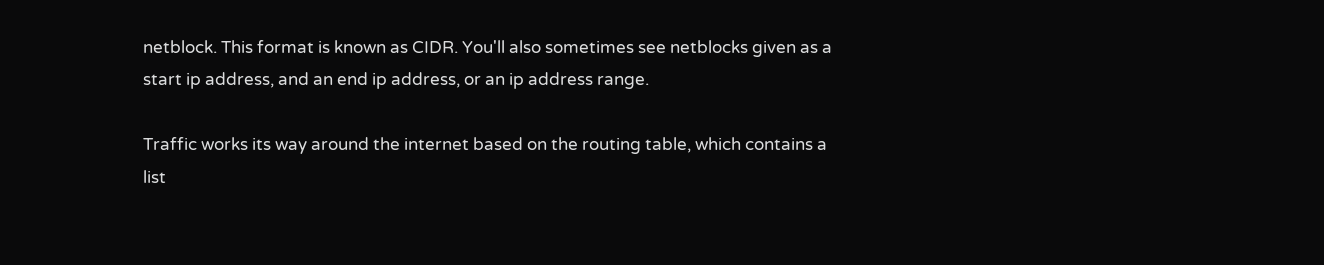netblock. This format is known as CIDR. You'll also sometimes see netblocks given as a start ip address, and an end ip address, or an ip address range.

Traffic works its way around the internet based on the routing table, which contains a list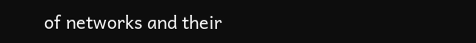of networks and their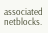associated netblocks.